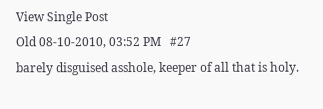View Single Post
Old 08-10-2010, 03:52 PM   #27
barely disguised asshole, keeper of all that is holy.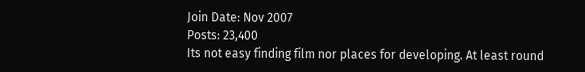Join Date: Nov 2007
Posts: 23,400
Its not easy finding film nor places for developing. At least round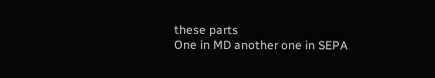these parts
One in MD another one in SEPA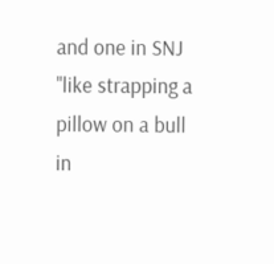and one in SNJ
"like strapping a pillow on a bull in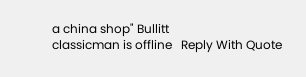a china shop" Bullitt
classicman is offline   Reply With Quote